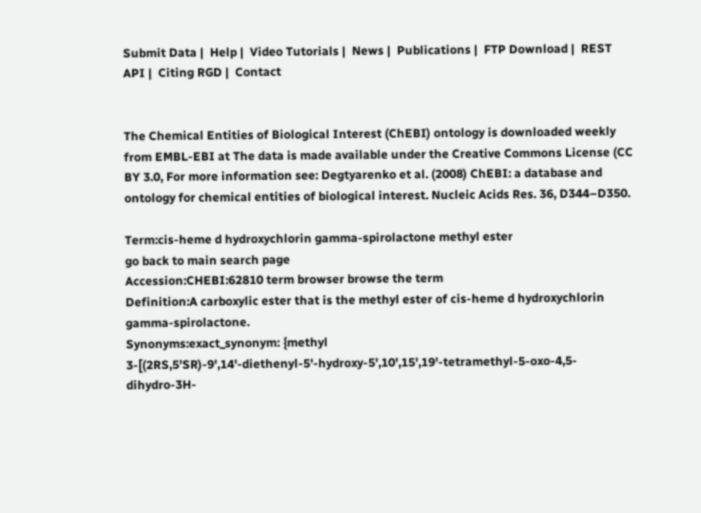Submit Data |  Help |  Video Tutorials |  News |  Publications |  FTP Download |  REST API |  Citing RGD |  Contact


The Chemical Entities of Biological Interest (ChEBI) ontology is downloaded weekly from EMBL-EBI at The data is made available under the Creative Commons License (CC BY 3.0, For more information see: Degtyarenko et al. (2008) ChEBI: a database and ontology for chemical entities of biological interest. Nucleic Acids Res. 36, D344–D350.

Term:cis-heme d hydroxychlorin gamma-spirolactone methyl ester
go back to main search page
Accession:CHEBI:62810 term browser browse the term
Definition:A carboxylic ester that is the methyl ester of cis-heme d hydroxychlorin gamma-spirolactone.
Synonyms:exact_synonym: {methyl 3-[(2RS,5'SR)-9',14'-diethenyl-5'-hydroxy-5',10',15',19'-tetramethyl-5-oxo-4,5-dihydro-3H-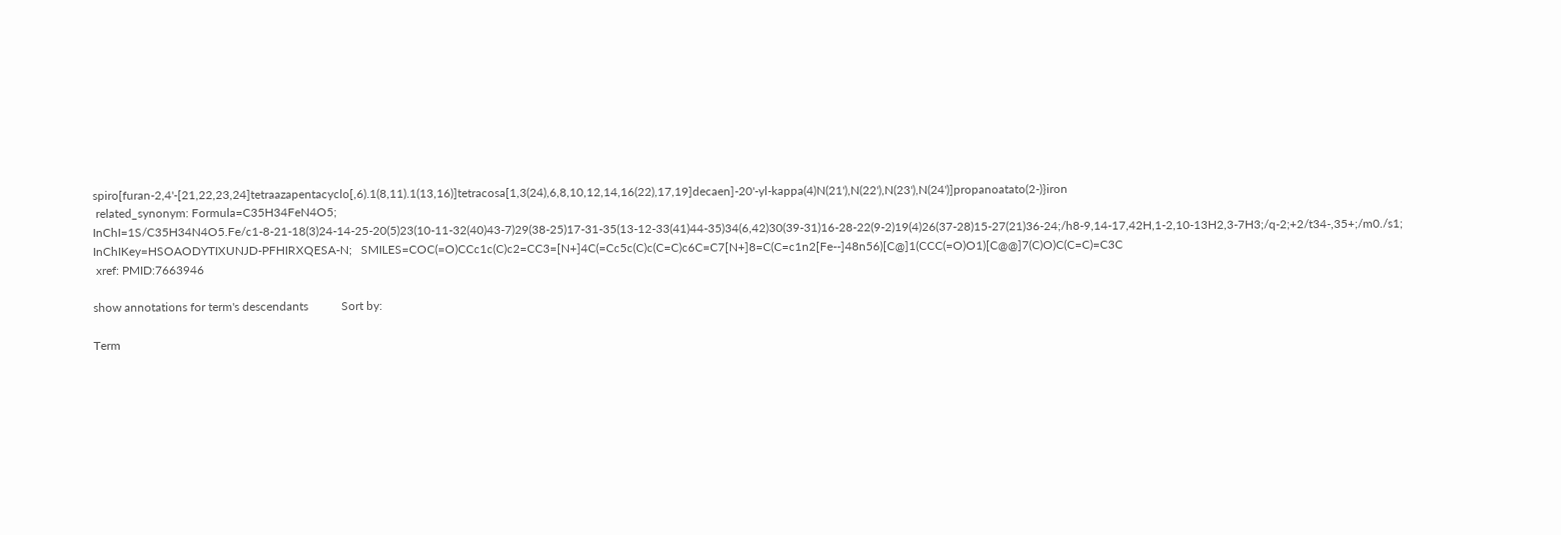spiro[furan-2,4'-[21,22,23,24]tetraazapentacyclo[,6).1(8,11).1(13,16)]tetracosa[1,3(24),6,8,10,12,14,16(22),17,19]decaen]-20'-yl-kappa(4)N(21'),N(22'),N(23'),N(24')]propanoatato(2-)}iron
 related_synonym: Formula=C35H34FeN4O5;   InChI=1S/C35H34N4O5.Fe/c1-8-21-18(3)24-14-25-20(5)23(10-11-32(40)43-7)29(38-25)17-31-35(13-12-33(41)44-35)34(6,42)30(39-31)16-28-22(9-2)19(4)26(37-28)15-27(21)36-24;/h8-9,14-17,42H,1-2,10-13H2,3-7H3;/q-2;+2/t34-,35+;/m0./s1;   InChIKey=HSOAODYTIXUNJD-PFHIRXQESA-N;   SMILES=COC(=O)CCc1c(C)c2=CC3=[N+]4C(=Cc5c(C)c(C=C)c6C=C7[N+]8=C(C=c1n2[Fe--]48n56)[C@]1(CCC(=O)O1)[C@@]7(C)O)C(C=C)=C3C
 xref: PMID:7663946

show annotations for term's descendants           Sort by:

Term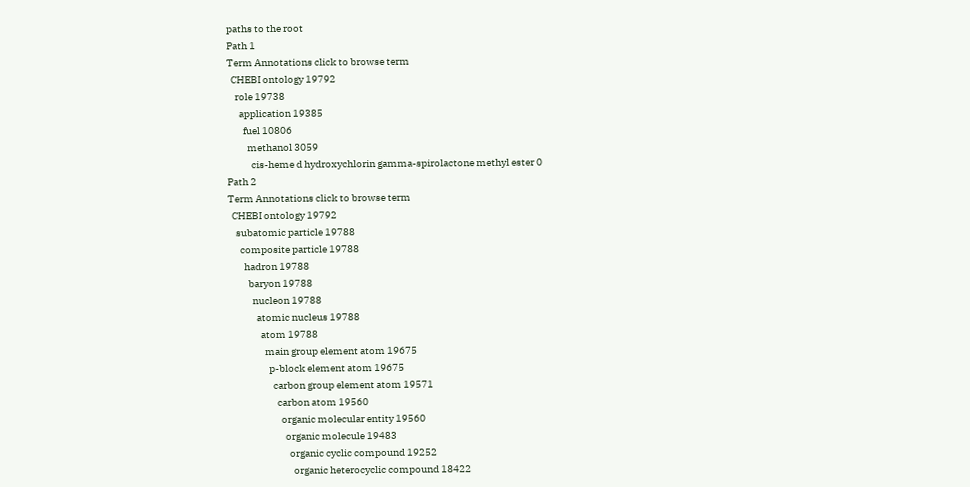paths to the root
Path 1
Term Annotations click to browse term
  CHEBI ontology 19792
    role 19738
      application 19385
        fuel 10806
          methanol 3059
            cis-heme d hydroxychlorin gamma-spirolactone methyl ester 0
Path 2
Term Annotations click to browse term
  CHEBI ontology 19792
    subatomic particle 19788
      composite particle 19788
        hadron 19788
          baryon 19788
            nucleon 19788
              atomic nucleus 19788
                atom 19788
                  main group element atom 19675
                    p-block element atom 19675
                      carbon group element atom 19571
                        carbon atom 19560
                          organic molecular entity 19560
                            organic molecule 19483
                              organic cyclic compound 19252
                                organic heterocyclic compound 18422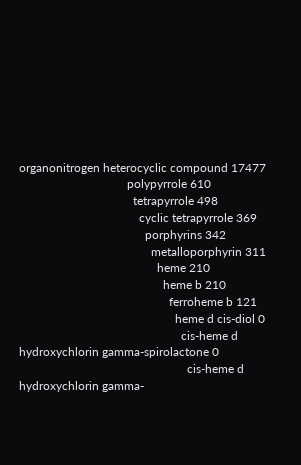organonitrogen heterocyclic compound 17477
                                    polypyrrole 610
                                      tetrapyrrole 498
                                        cyclic tetrapyrrole 369
                                          porphyrins 342
                                            metalloporphyrin 311
                                              heme 210
                                                heme b 210
                                                  ferroheme b 121
                                                    heme d cis-diol 0
                                                      cis-heme d hydroxychlorin gamma-spirolactone 0
                                                        cis-heme d hydroxychlorin gamma-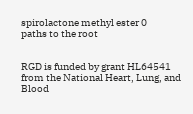spirolactone methyl ester 0
paths to the root


RGD is funded by grant HL64541 from the National Heart, Lung, and Blood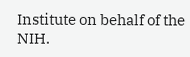Institute on behalf of the NIH.